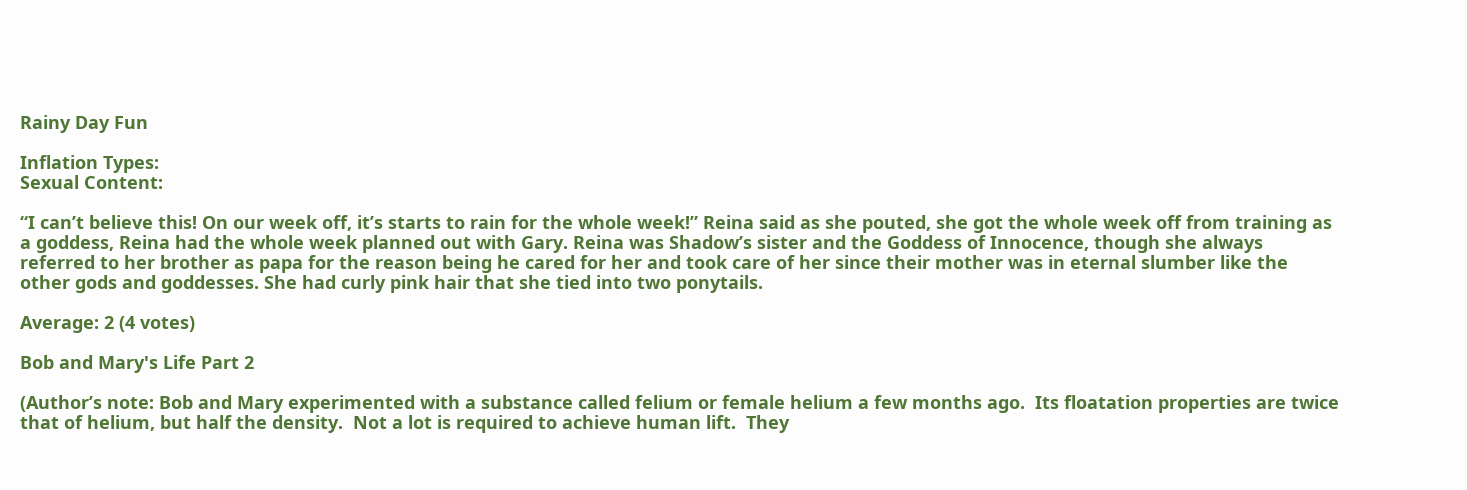Rainy Day Fun

Inflation Types:
Sexual Content:

“I can’t believe this! On our week off, it’s starts to rain for the whole week!” Reina said as she pouted, she got the whole week off from training as a goddess, Reina had the whole week planned out with Gary. Reina was Shadow’s sister and the Goddess of Innocence, though she always referred to her brother as papa for the reason being he cared for her and took care of her since their mother was in eternal slumber like the other gods and goddesses. She had curly pink hair that she tied into two ponytails.

Average: 2 (4 votes)

Bob and Mary's Life Part 2

(Author’s note: Bob and Mary experimented with a substance called felium or female helium a few months ago.  Its floatation properties are twice that of helium, but half the density.  Not a lot is required to achieve human lift.  They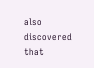also discovered that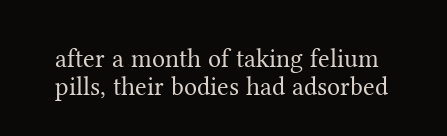after a month of taking felium pills, their bodies had adsorbed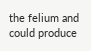the felium and could produce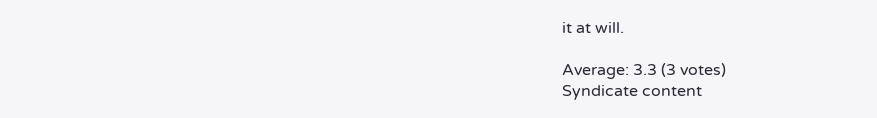it at will.

Average: 3.3 (3 votes)
Syndicate content